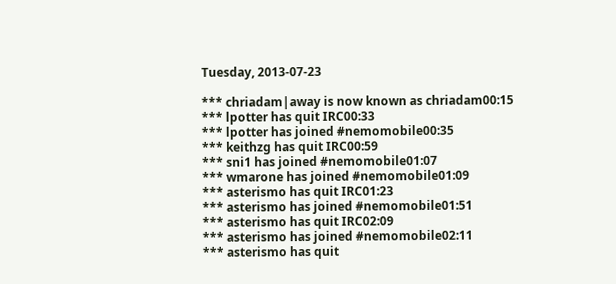Tuesday, 2013-07-23

*** chriadam|away is now known as chriadam00:15
*** lpotter has quit IRC00:33
*** lpotter has joined #nemomobile00:35
*** keithzg has quit IRC00:59
*** sni1 has joined #nemomobile01:07
*** wmarone has joined #nemomobile01:09
*** asterismo has quit IRC01:23
*** asterismo has joined #nemomobile01:51
*** asterismo has quit IRC02:09
*** asterismo has joined #nemomobile02:11
*** asterismo has quit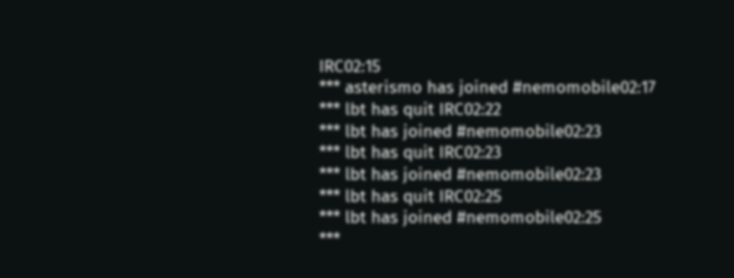IRC02:15
*** asterismo has joined #nemomobile02:17
*** lbt has quit IRC02:22
*** lbt has joined #nemomobile02:23
*** lbt has quit IRC02:23
*** lbt has joined #nemomobile02:23
*** lbt has quit IRC02:25
*** lbt has joined #nemomobile02:25
***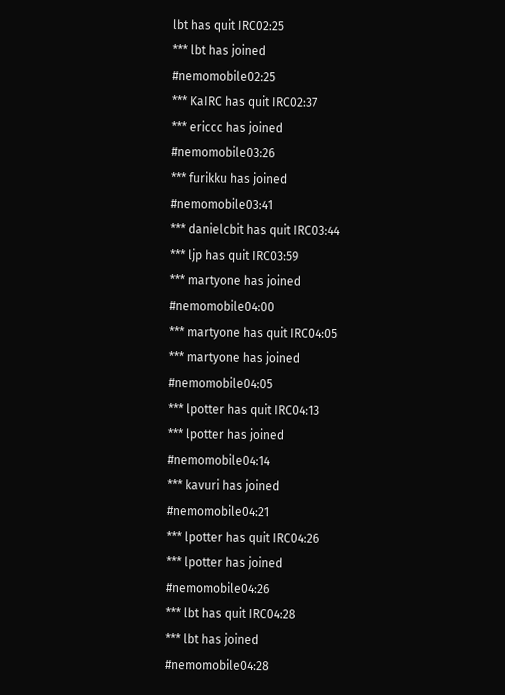lbt has quit IRC02:25
*** lbt has joined #nemomobile02:25
*** KaIRC has quit IRC02:37
*** ericcc has joined #nemomobile03:26
*** furikku has joined #nemomobile03:41
*** danielcbit has quit IRC03:44
*** ljp has quit IRC03:59
*** martyone has joined #nemomobile04:00
*** martyone has quit IRC04:05
*** martyone has joined #nemomobile04:05
*** lpotter has quit IRC04:13
*** lpotter has joined #nemomobile04:14
*** kavuri has joined #nemomobile04:21
*** lpotter has quit IRC04:26
*** lpotter has joined #nemomobile04:26
*** lbt has quit IRC04:28
*** lbt has joined #nemomobile04:28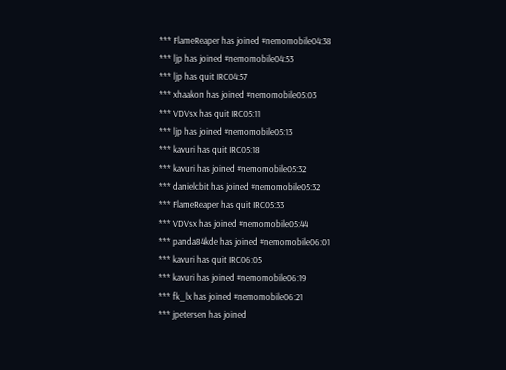*** FlameReaper has joined #nemomobile04:38
*** ljp has joined #nemomobile04:53
*** ljp has quit IRC04:57
*** xhaakon has joined #nemomobile05:03
*** VDVsx has quit IRC05:11
*** ljp has joined #nemomobile05:13
*** kavuri has quit IRC05:18
*** kavuri has joined #nemomobile05:32
*** danielcbit has joined #nemomobile05:32
*** FlameReaper has quit IRC05:33
*** VDVsx has joined #nemomobile05:44
*** panda84kde has joined #nemomobile06:01
*** kavuri has quit IRC06:05
*** kavuri has joined #nemomobile06:19
*** fk_lx has joined #nemomobile06:21
*** jpetersen has joined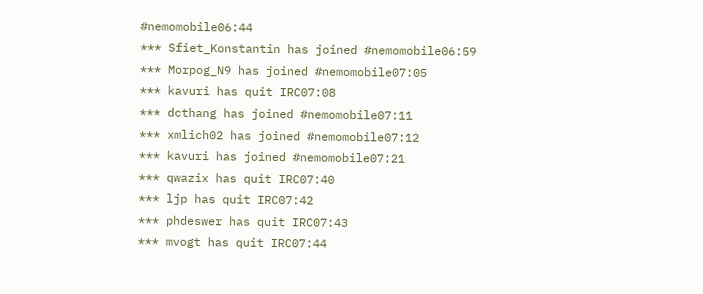#nemomobile06:44
*** Sfiet_Konstantin has joined #nemomobile06:59
*** Morpog_N9 has joined #nemomobile07:05
*** kavuri has quit IRC07:08
*** dcthang has joined #nemomobile07:11
*** xmlich02 has joined #nemomobile07:12
*** kavuri has joined #nemomobile07:21
*** qwazix has quit IRC07:40
*** ljp has quit IRC07:42
*** phdeswer has quit IRC07:43
*** mvogt has quit IRC07:44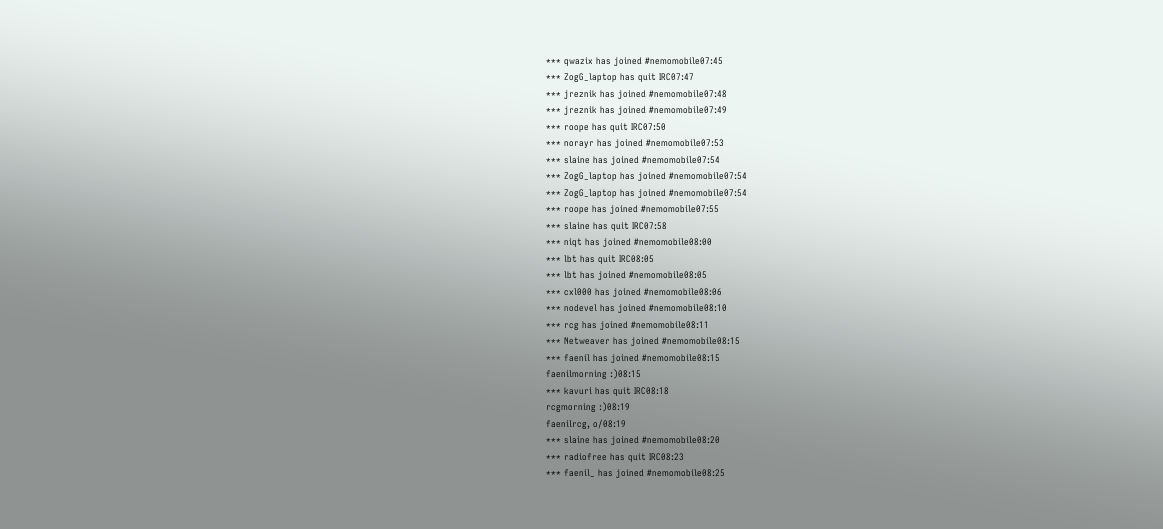*** qwazix has joined #nemomobile07:45
*** ZogG_laptop has quit IRC07:47
*** jreznik has joined #nemomobile07:48
*** jreznik has joined #nemomobile07:49
*** roope has quit IRC07:50
*** norayr has joined #nemomobile07:53
*** slaine has joined #nemomobile07:54
*** ZogG_laptop has joined #nemomobile07:54
*** ZogG_laptop has joined #nemomobile07:54
*** roope has joined #nemomobile07:55
*** slaine has quit IRC07:58
*** niqt has joined #nemomobile08:00
*** lbt has quit IRC08:05
*** lbt has joined #nemomobile08:05
*** cxl000 has joined #nemomobile08:06
*** nodevel has joined #nemomobile08:10
*** rcg has joined #nemomobile08:11
*** Netweaver has joined #nemomobile08:15
*** faenil has joined #nemomobile08:15
faenilmorning :)08:15
*** kavuri has quit IRC08:18
rcgmorning :)08:19
faenilrcg, o/08:19
*** slaine has joined #nemomobile08:20
*** radiofree has quit IRC08:23
*** faenil_ has joined #nemomobile08:25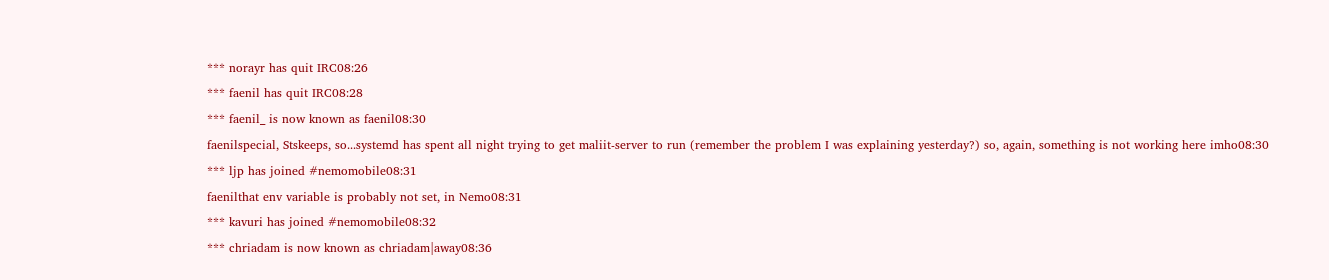*** norayr has quit IRC08:26
*** faenil has quit IRC08:28
*** faenil_ is now known as faenil08:30
faenilspecial, Stskeeps, so...systemd has spent all night trying to get maliit-server to run (remember the problem I was explaining yesterday?) so, again, something is not working here imho08:30
*** ljp has joined #nemomobile08:31
faenilthat env variable is probably not set, in Nemo08:31
*** kavuri has joined #nemomobile08:32
*** chriadam is now known as chriadam|away08:36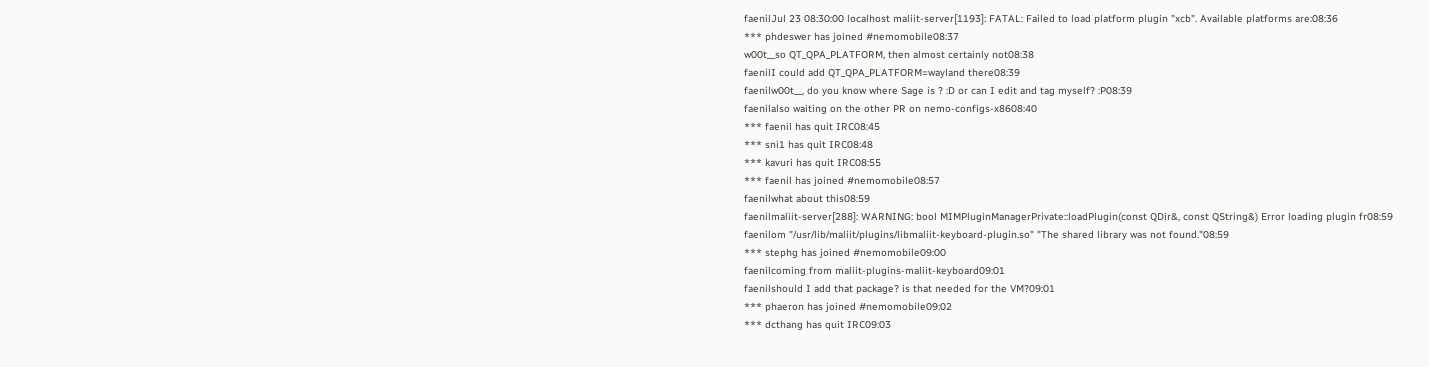faenilJul 23 08:30:00 localhost maliit-server[1193]: FATAL: Failed to load platform plugin "xcb". Available platforms are:08:36
*** phdeswer has joined #nemomobile08:37
w00t__so QT_QPA_PLATFORM, then almost certainly not08:38
faenilI could add QT_QPA_PLATFORM=wayland there08:39
faenilw00t__, do you know where Sage is ? :D or can I edit and tag myself? :P08:39
faenilalso waiting on the other PR on nemo-configs-x8608:40
*** faenil has quit IRC08:45
*** sni1 has quit IRC08:48
*** kavuri has quit IRC08:55
*** faenil has joined #nemomobile08:57
faenilwhat about this08:59
faenilmaliit-server[288]: WARNING: bool MIMPluginManagerPrivate::loadPlugin(const QDir&, const QString&) Error loading plugin fr08:59
faenilom "/usr/lib/maliit/plugins/libmaliit-keyboard-plugin.so" "The shared library was not found."08:59
*** stephg has joined #nemomobile09:00
faenilcoming from maliit-plugins-maliit-keyboard09:01
faenilshould I add that package? is that needed for the VM?09:01
*** phaeron has joined #nemomobile09:02
*** dcthang has quit IRC09:03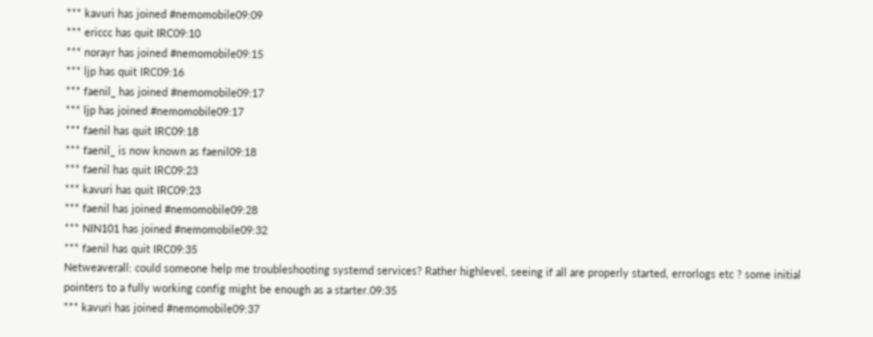*** kavuri has joined #nemomobile09:09
*** ericcc has quit IRC09:10
*** norayr has joined #nemomobile09:15
*** ljp has quit IRC09:16
*** faenil_ has joined #nemomobile09:17
*** ljp has joined #nemomobile09:17
*** faenil has quit IRC09:18
*** faenil_ is now known as faenil09:18
*** faenil has quit IRC09:23
*** kavuri has quit IRC09:23
*** faenil has joined #nemomobile09:28
*** NIN101 has joined #nemomobile09:32
*** faenil has quit IRC09:35
Netweaverall: could someone help me troubleshooting systemd services? Rather highlevel, seeing if all are properly started, errorlogs etc ? some initial pointers to a fully working config might be enough as a starter.09:35
*** kavuri has joined #nemomobile09:37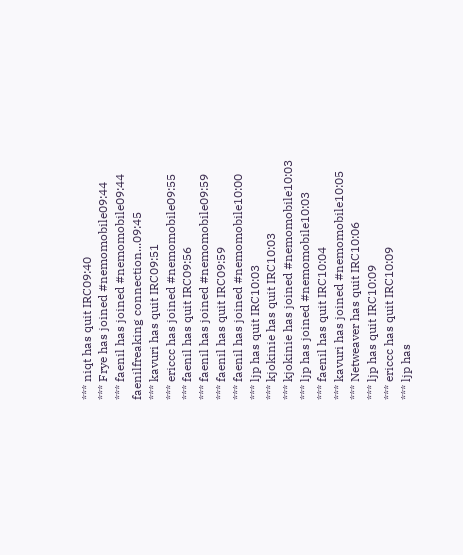*** niqt has quit IRC09:40
*** Frye has joined #nemomobile09:44
*** faenil has joined #nemomobile09:44
faenilfreaking connection...09:45
*** kavuri has quit IRC09:51
*** ericcc has joined #nemomobile09:55
*** faenil has quit IRC09:56
*** faenil has joined #nemomobile09:59
*** faenil has quit IRC09:59
*** faenil has joined #nemomobile10:00
*** ljp has quit IRC10:03
*** kjokinie has quit IRC10:03
*** kjokinie has joined #nemomobile10:03
*** ljp has joined #nemomobile10:03
*** faenil has quit IRC10:04
*** kavuri has joined #nemomobile10:05
*** Netweaver has quit IRC10:06
*** ljp has quit IRC10:09
*** ericcc has quit IRC10:09
*** ljp has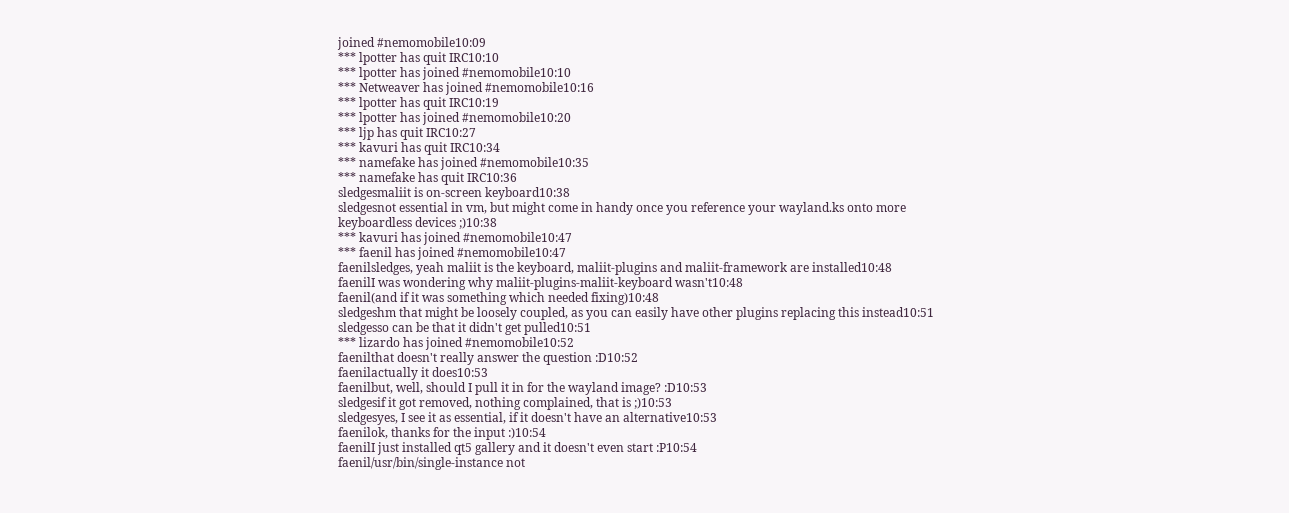joined #nemomobile10:09
*** lpotter has quit IRC10:10
*** lpotter has joined #nemomobile10:10
*** Netweaver has joined #nemomobile10:16
*** lpotter has quit IRC10:19
*** lpotter has joined #nemomobile10:20
*** ljp has quit IRC10:27
*** kavuri has quit IRC10:34
*** namefake has joined #nemomobile10:35
*** namefake has quit IRC10:36
sledgesmaliit is on-screen keyboard10:38
sledgesnot essential in vm, but might come in handy once you reference your wayland.ks onto more keyboardless devices ;)10:38
*** kavuri has joined #nemomobile10:47
*** faenil has joined #nemomobile10:47
faenilsledges, yeah maliit is the keyboard, maliit-plugins and maliit-framework are installed10:48
faenilI was wondering why maliit-plugins-maliit-keyboard wasn't10:48
faenil(and if it was something which needed fixing)10:48
sledgeshm that might be loosely coupled, as you can easily have other plugins replacing this instead10:51
sledgesso can be that it didn't get pulled10:51
*** lizardo has joined #nemomobile10:52
faenilthat doesn't really answer the question :D10:52
faenilactually it does10:53
faenilbut, well, should I pull it in for the wayland image? :D10:53
sledgesif it got removed, nothing complained, that is ;)10:53
sledgesyes, I see it as essential, if it doesn't have an alternative10:53
faenilok, thanks for the input :)10:54
faenilI just installed qt5 gallery and it doesn't even start :P10:54
faenil/usr/bin/single-instance not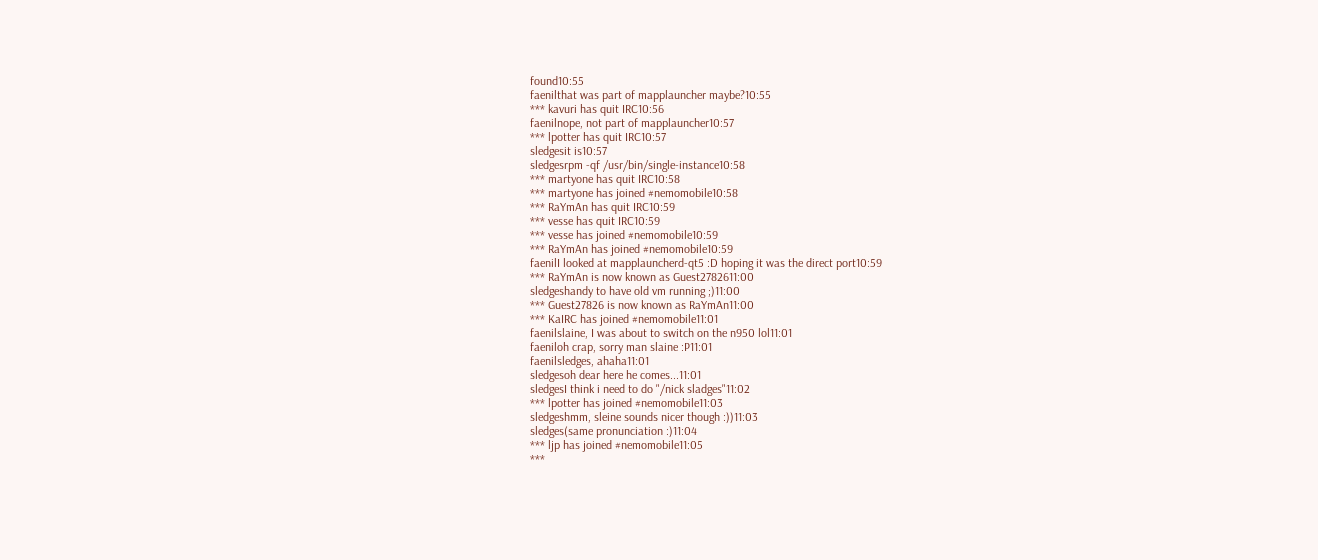found10:55
faenilthat was part of mapplauncher maybe?10:55
*** kavuri has quit IRC10:56
faenilnope, not part of mapplauncher10:57
*** lpotter has quit IRC10:57
sledgesit is10:57
sledgesrpm -qf /usr/bin/single-instance10:58
*** martyone has quit IRC10:58
*** martyone has joined #nemomobile10:58
*** RaYmAn has quit IRC10:59
*** vesse has quit IRC10:59
*** vesse has joined #nemomobile10:59
*** RaYmAn has joined #nemomobile10:59
faenilI looked at mapplauncherd-qt5 :D hoping it was the direct port10:59
*** RaYmAn is now known as Guest2782611:00
sledgeshandy to have old vm running ;)11:00
*** Guest27826 is now known as RaYmAn11:00
*** KaIRC has joined #nemomobile11:01
faenilslaine, I was about to switch on the n950 lol11:01
faeniloh crap, sorry man slaine :P11:01
faenilsledges, ahaha11:01
sledgesoh dear here he comes...11:01
sledgesI think i need to do "/nick sladges"11:02
*** lpotter has joined #nemomobile11:03
sledgeshmm, sleine sounds nicer though :))11:03
sledges(same pronunciation :)11:04
*** ljp has joined #nemomobile11:05
***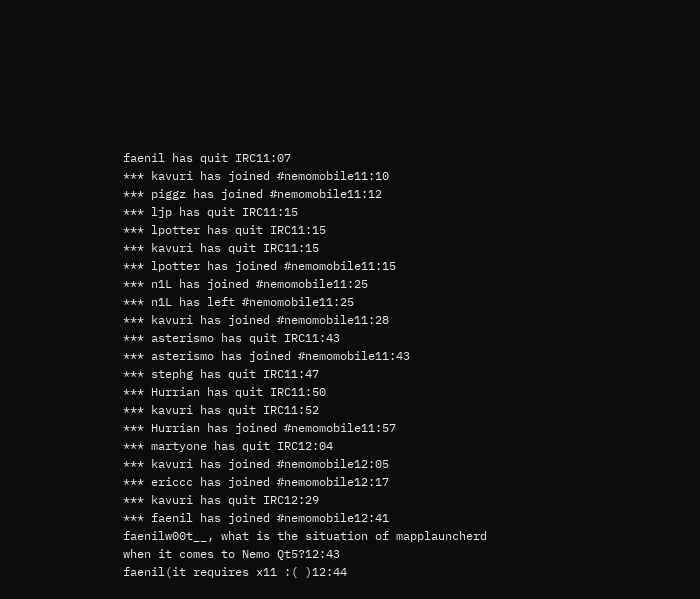faenil has quit IRC11:07
*** kavuri has joined #nemomobile11:10
*** piggz has joined #nemomobile11:12
*** ljp has quit IRC11:15
*** lpotter has quit IRC11:15
*** kavuri has quit IRC11:15
*** lpotter has joined #nemomobile11:15
*** n1L has joined #nemomobile11:25
*** n1L has left #nemomobile11:25
*** kavuri has joined #nemomobile11:28
*** asterismo has quit IRC11:43
*** asterismo has joined #nemomobile11:43
*** stephg has quit IRC11:47
*** Hurrian has quit IRC11:50
*** kavuri has quit IRC11:52
*** Hurrian has joined #nemomobile11:57
*** martyone has quit IRC12:04
*** kavuri has joined #nemomobile12:05
*** ericcc has joined #nemomobile12:17
*** kavuri has quit IRC12:29
*** faenil has joined #nemomobile12:41
faenilw00t__, what is the situation of mapplauncherd when it comes to Nemo Qt5?12:43
faenil(it requires x11 :( )12:44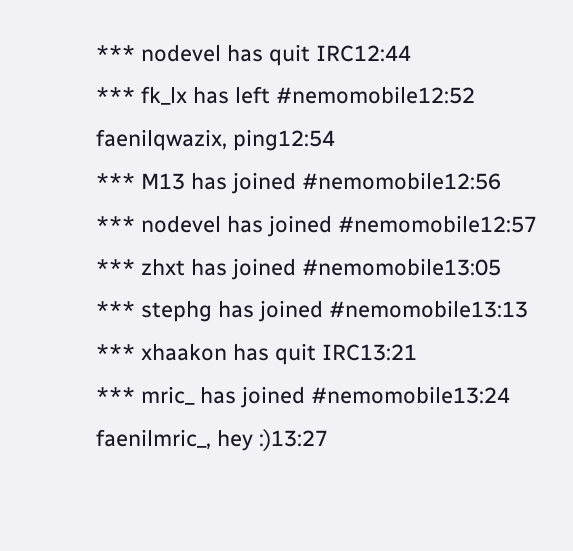*** nodevel has quit IRC12:44
*** fk_lx has left #nemomobile12:52
faenilqwazix, ping12:54
*** M13 has joined #nemomobile12:56
*** nodevel has joined #nemomobile12:57
*** zhxt has joined #nemomobile13:05
*** stephg has joined #nemomobile13:13
*** xhaakon has quit IRC13:21
*** mric_ has joined #nemomobile13:24
faenilmric_, hey :)13:27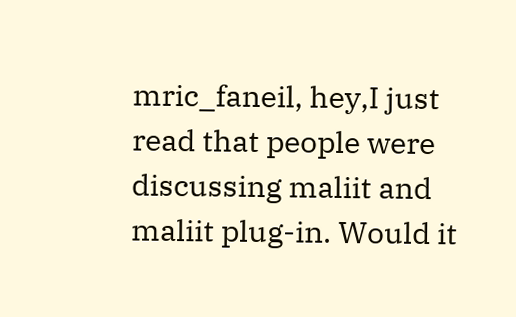mric_faneil, hey,I just read that people were discussing maliit and maliit plug-in. Would it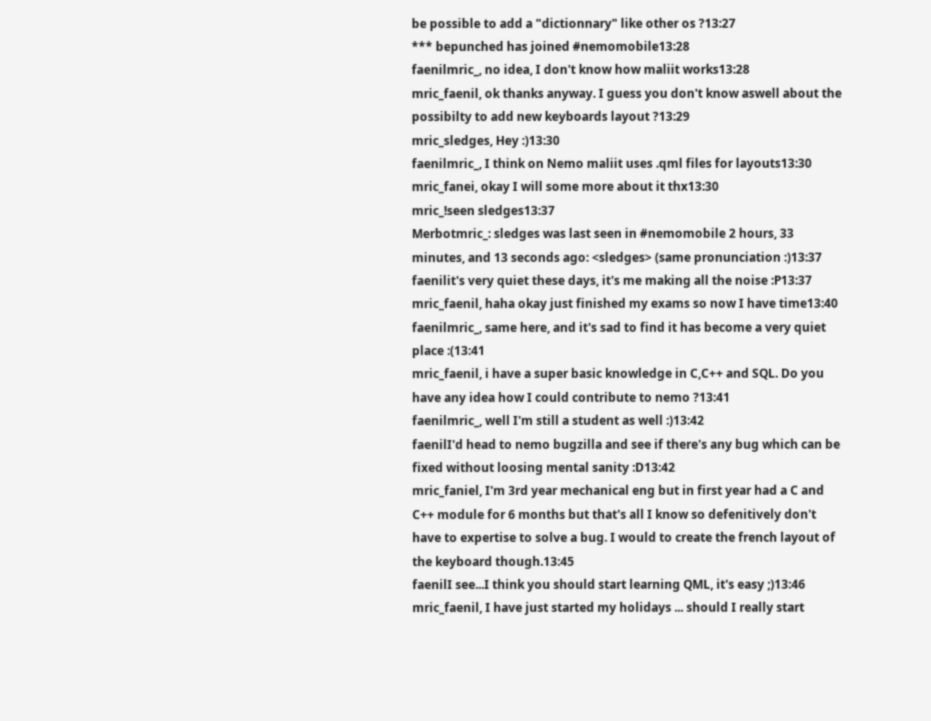be possible to add a "dictionnary" like other os ?13:27
*** bepunched has joined #nemomobile13:28
faenilmric_, no idea, I don't know how maliit works13:28
mric_faenil, ok thanks anyway. I guess you don't know aswell about the possibilty to add new keyboards layout ?13:29
mric_sledges, Hey :)13:30
faenilmric_, I think on Nemo maliit uses .qml files for layouts13:30
mric_fanei, okay I will some more about it thx13:30
mric_!seen sledges13:37
Merbotmric_: sledges was last seen in #nemomobile 2 hours, 33 minutes, and 13 seconds ago: <sledges> (same pronunciation :)13:37
faenilit's very quiet these days, it's me making all the noise :P13:37
mric_faenil, haha okay just finished my exams so now I have time13:40
faenilmric_, same here, and it's sad to find it has become a very quiet place :(13:41
mric_faenil, i have a super basic knowledge in C,C++ and SQL. Do you have any idea how I could contribute to nemo ?13:41
faenilmric_, well I'm still a student as well :)13:42
faenilI'd head to nemo bugzilla and see if there's any bug which can be fixed without loosing mental sanity :D13:42
mric_faniel, I'm 3rd year mechanical eng but in first year had a C and C++ module for 6 months but that's all I know so defenitively don't have to expertise to solve a bug. I would to create the french layout of the keyboard though.13:45
faenilI see...I think you should start learning QML, it's easy ;)13:46
mric_faenil, I have just started my holidays ... should I really start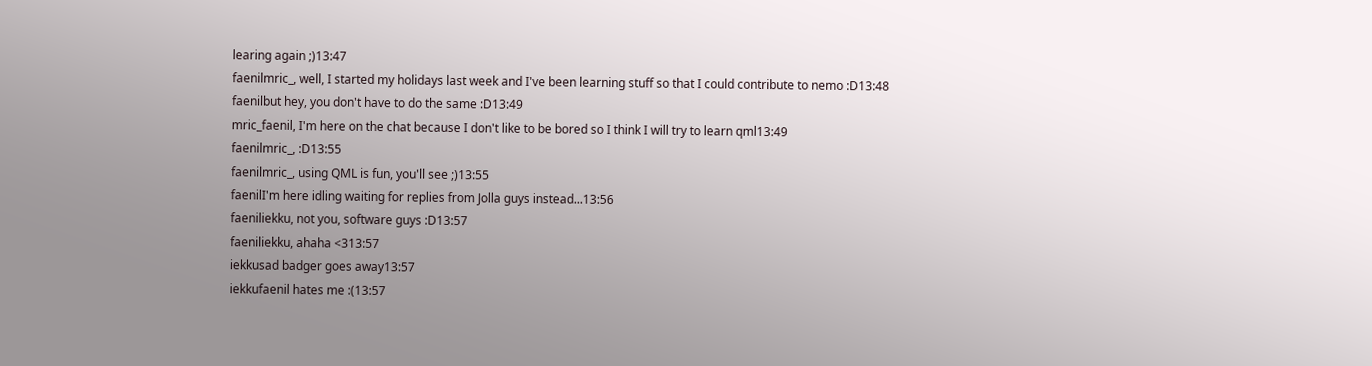learing again ;)13:47
faenilmric_, well, I started my holidays last week and I've been learning stuff so that I could contribute to nemo :D13:48
faenilbut hey, you don't have to do the same :D13:49
mric_faenil, I'm here on the chat because I don't like to be bored so I think I will try to learn qml13:49
faenilmric_, :D13:55
faenilmric_, using QML is fun, you'll see ;)13:55
faenilI'm here idling waiting for replies from Jolla guys instead...13:56
faeniliekku, not you, software guys :D13:57
faeniliekku, ahaha <313:57
iekkusad badger goes away13:57
iekkufaenil hates me :(13:57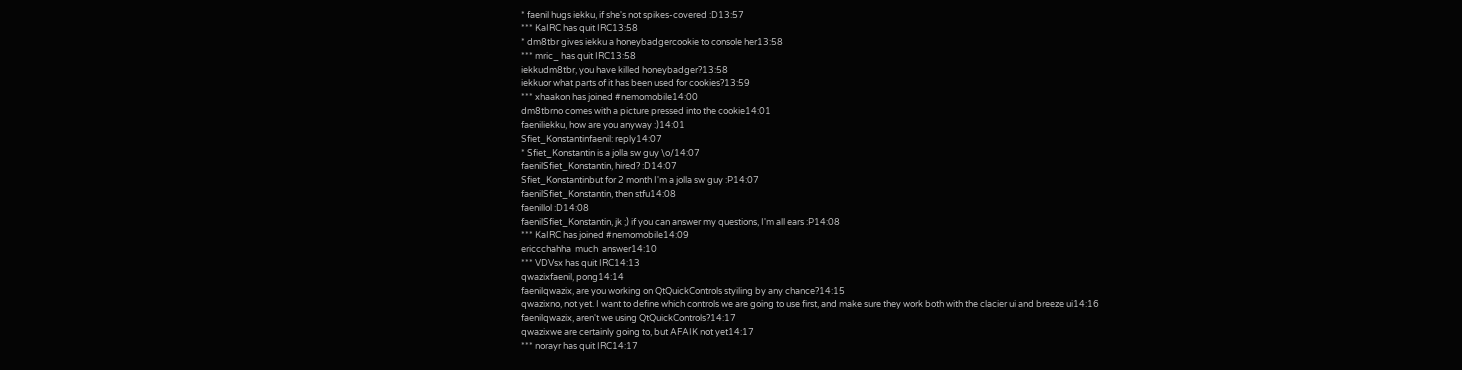* faenil hugs iekku, if she's not spikes-covered :D13:57
*** KaIRC has quit IRC13:58
* dm8tbr gives iekku a honeybadgercookie to console her13:58
*** mric_ has quit IRC13:58
iekkudm8tbr, you have killed honeybadger?13:58
iekkuor what parts of it has been used for cookies?13:59
*** xhaakon has joined #nemomobile14:00
dm8tbrno comes with a picture pressed into the cookie14:01
faeniliekku, how are you anyway :)14:01
Sfiet_Konstantinfaenil: reply14:07
* Sfiet_Konstantin is a jolla sw guy \o/14:07
faenilSfiet_Konstantin, hired? :D14:07
Sfiet_Konstantinbut for 2 month I'm a jolla sw guy :P14:07
faenilSfiet_Konstantin, then stfu14:08
faenillol :D14:08
faenilSfiet_Konstantin, jk ;) if you can answer my questions, I'm all ears :P14:08
*** KaIRC has joined #nemomobile14:09
ericcchahha  much  answer14:10
*** VDVsx has quit IRC14:13
qwazixfaenil, pong14:14
faenilqwazix, are you working on QtQuickControls styiling by any chance?14:15
qwazixno, not yet. I want to define which controls we are going to use first, and make sure they work both with the clacier ui and breeze ui14:16
faenilqwazix, aren't we using QtQuickControls?14:17
qwazixwe are certainly going to, but AFAIK not yet14:17
*** norayr has quit IRC14:17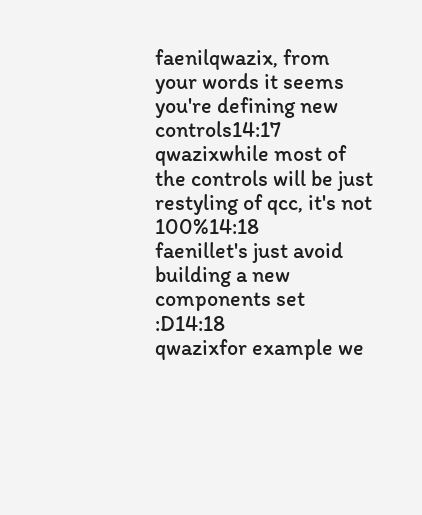faenilqwazix, from your words it seems you're defining new controls14:17
qwazixwhile most of the controls will be just restyling of qcc, it's not 100%14:18
faenillet's just avoid building a new components set :D14:18
qwazixfor example we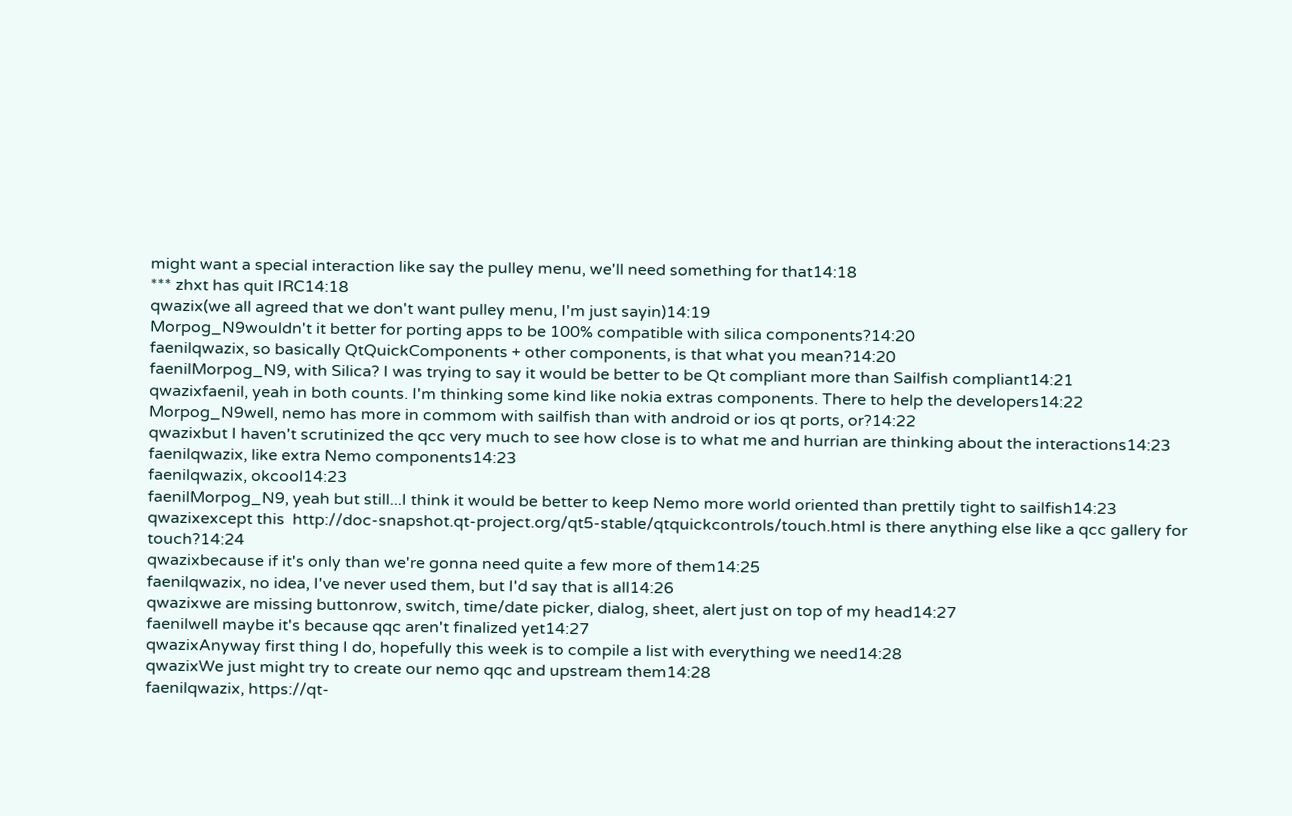might want a special interaction like say the pulley menu, we'll need something for that14:18
*** zhxt has quit IRC14:18
qwazix(we all agreed that we don't want pulley menu, I'm just sayin)14:19
Morpog_N9wouldn't it better for porting apps to be 100% compatible with silica components?14:20
faenilqwazix, so basically QtQuickComponents + other components, is that what you mean?14:20
faenilMorpog_N9, with Silica? I was trying to say it would be better to be Qt compliant more than Sailfish compliant14:21
qwazixfaenil, yeah in both counts. I'm thinking some kind like nokia extras components. There to help the developers14:22
Morpog_N9well, nemo has more in commom with sailfish than with android or ios qt ports, or?14:22
qwazixbut I haven't scrutinized the qcc very much to see how close is to what me and hurrian are thinking about the interactions14:23
faenilqwazix, like extra Nemo components14:23
faenilqwazix, okcool14:23
faenilMorpog_N9, yeah but still...I think it would be better to keep Nemo more world oriented than prettily tight to sailfish14:23
qwazixexcept this  http://doc-snapshot.qt-project.org/qt5-stable/qtquickcontrols/touch.html is there anything else like a qcc gallery for touch?14:24
qwazixbecause if it's only than we're gonna need quite a few more of them14:25
faenilqwazix, no idea, I've never used them, but I'd say that is all14:26
qwazixwe are missing buttonrow, switch, time/date picker, dialog, sheet, alert just on top of my head14:27
faenilwell maybe it's because qqc aren't finalized yet14:27
qwazixAnyway first thing I do, hopefully this week is to compile a list with everything we need14:28
qwazixWe just might try to create our nemo qqc and upstream them14:28
faenilqwazix, https://qt-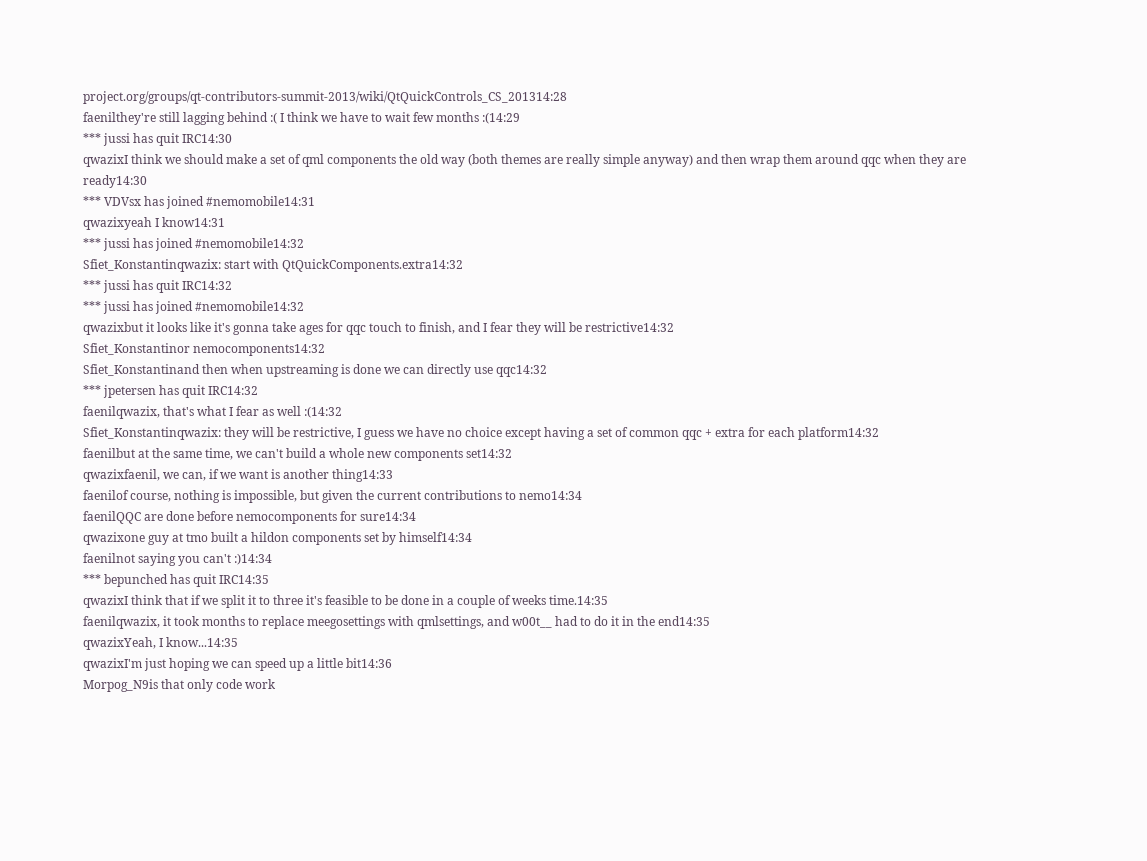project.org/groups/qt-contributors-summit-2013/wiki/QtQuickControls_CS_201314:28
faenilthey're still lagging behind :( I think we have to wait few months :(14:29
*** jussi has quit IRC14:30
qwazixI think we should make a set of qml components the old way (both themes are really simple anyway) and then wrap them around qqc when they are ready14:30
*** VDVsx has joined #nemomobile14:31
qwazixyeah I know14:31
*** jussi has joined #nemomobile14:32
Sfiet_Konstantinqwazix: start with QtQuickComponents.extra14:32
*** jussi has quit IRC14:32
*** jussi has joined #nemomobile14:32
qwazixbut it looks like it's gonna take ages for qqc touch to finish, and I fear they will be restrictive14:32
Sfiet_Konstantinor nemocomponents14:32
Sfiet_Konstantinand then when upstreaming is done we can directly use qqc14:32
*** jpetersen has quit IRC14:32
faenilqwazix, that's what I fear as well :(14:32
Sfiet_Konstantinqwazix: they will be restrictive, I guess we have no choice except having a set of common qqc + extra for each platform14:32
faenilbut at the same time, we can't build a whole new components set14:32
qwazixfaenil, we can, if we want is another thing14:33
faenilof course, nothing is impossible, but given the current contributions to nemo14:34
faenilQQC are done before nemocomponents for sure14:34
qwazixone guy at tmo built a hildon components set by himself14:34
faenilnot saying you can't :)14:34
*** bepunched has quit IRC14:35
qwazixI think that if we split it to three it's feasible to be done in a couple of weeks time.14:35
faenilqwazix, it took months to replace meegosettings with qmlsettings, and w00t__ had to do it in the end14:35
qwazixYeah, I know...14:35
qwazixI'm just hoping we can speed up a little bit14:36
Morpog_N9is that only code work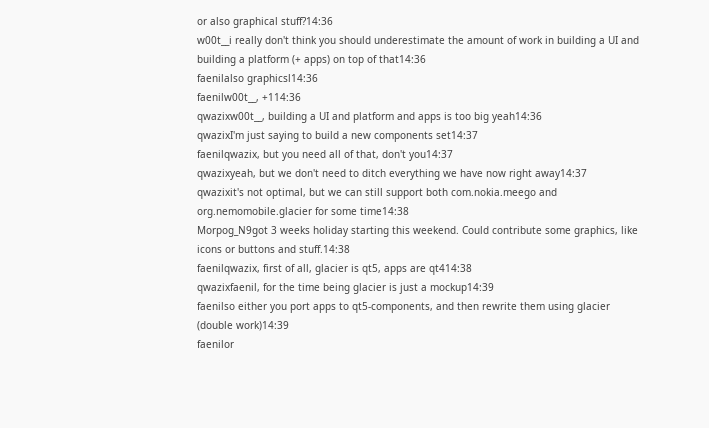or also graphical stuff?14:36
w00t__i really don't think you should underestimate the amount of work in building a UI and building a platform (+ apps) on top of that14:36
faenilalso graphicsl14:36
faenilw00t__, +114:36
qwazixw00t__, building a UI and platform and apps is too big yeah14:36
qwazixI'm just saying to build a new components set14:37
faenilqwazix, but you need all of that, don't you14:37
qwazixyeah, but we don't need to ditch everything we have now right away14:37
qwazixit's not optimal, but we can still support both com.nokia.meego and org.nemomobile.glacier for some time14:38
Morpog_N9got 3 weeks holiday starting this weekend. Could contribute some graphics, like icons or buttons and stuff.14:38
faenilqwazix, first of all, glacier is qt5, apps are qt414:38
qwazixfaenil, for the time being glacier is just a mockup14:39
faenilso either you port apps to qt5-components, and then rewrite them using glacier (double work)14:39
faenilor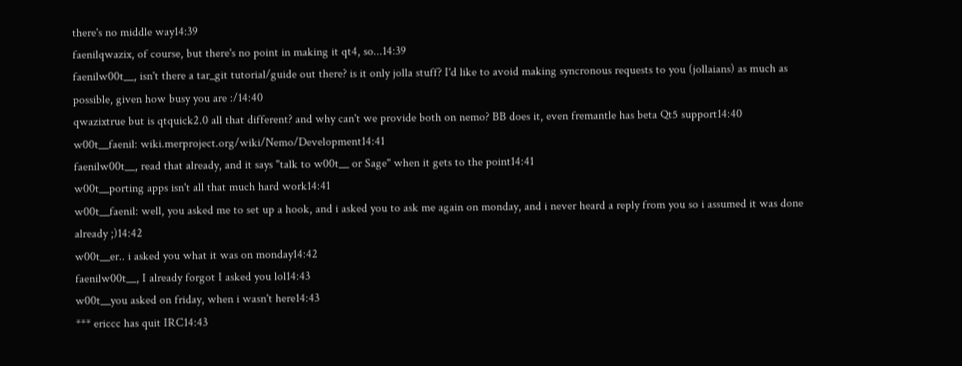there's no middle way14:39
faenilqwazix, of course, but there's no point in making it qt4, so...14:39
faenilw00t__, isn't there a tar_git tutorial/guide out there? is it only jolla stuff? I'd like to avoid making syncronous requests to you (jollaians) as much as possible, given how busy you are :/14:40
qwazixtrue but is qtquick2.0 all that different? and why can't we provide both on nemo? BB does it, even fremantle has beta Qt5 support14:40
w00t__faenil: wiki.merproject.org/wiki/Nemo/Development14:41
faenilw00t__, read that already, and it says "talk to w00t__ or Sage" when it gets to the point14:41
w00t__porting apps isn't all that much hard work14:41
w00t__faenil: well, you asked me to set up a hook, and i asked you to ask me again on monday, and i never heard a reply from you so i assumed it was done already ;)14:42
w00t__er.. i asked you what it was on monday14:42
faenilw00t__, I already forgot I asked you lol14:43
w00t__you asked on friday, when i wasn't here14:43
*** ericcc has quit IRC14:43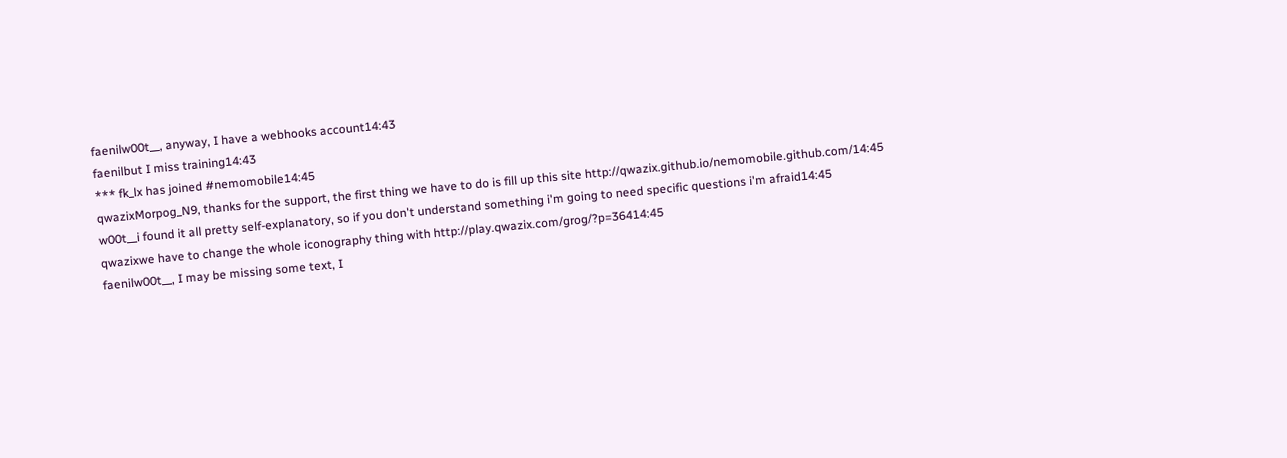faenilw00t__, anyway, I have a webhooks account14:43
faenilbut I miss training14:43
*** fk_lx has joined #nemomobile14:45
qwazixMorpog_N9, thanks for the support, the first thing we have to do is fill up this site http://qwazix.github.io/nemomobile.github.com/14:45
w00t__i found it all pretty self-explanatory, so if you don't understand something i'm going to need specific questions i'm afraid14:45
qwazixwe have to change the whole iconography thing with http://play.qwazix.com/grog/?p=36414:45
faenilw00t__, I may be missing some text, I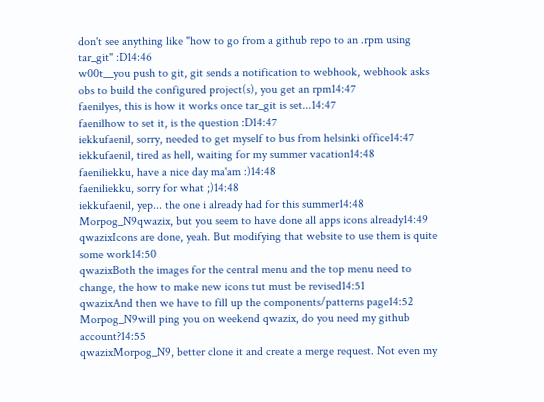don't see anything like "how to go from a github repo to an .rpm using tar_git" :D14:46
w00t__you push to git, git sends a notification to webhook, webhook asks obs to build the configured project(s), you get an rpm14:47
faenilyes, this is how it works once tar_git is set...14:47
faenilhow to set it, is the question :D14:47
iekkufaenil, sorry, needed to get myself to bus from helsinki office14:47
iekkufaenil, tired as hell, waiting for my summer vacation14:48
faeniliekku, have a nice day ma'am :)14:48
faeniliekku, sorry for what ;)14:48
iekkufaenil, yep... the one i already had for this summer14:48
Morpog_N9qwazix, but you seem to have done all apps icons already14:49
qwazixIcons are done, yeah. But modifying that website to use them is quite some work14:50
qwazixBoth the images for the central menu and the top menu need to change, the how to make new icons tut must be revised14:51
qwazixAnd then we have to fill up the components/patterns page14:52
Morpog_N9will ping you on weekend qwazix, do you need my github account?14:55
qwazixMorpog_N9, better clone it and create a merge request. Not even my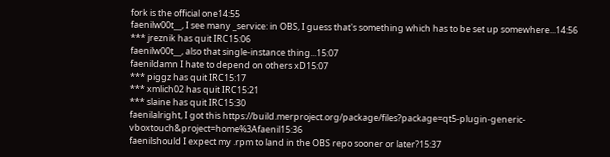fork is the official one14:55
faenilw00t__, I see many _service: in OBS, I guess that's something which has to be set up somewhere...14:56
*** jreznik has quit IRC15:06
faenilw00t__, also that single-instance thing...15:07
faenildamn I hate to depend on others xD15:07
*** piggz has quit IRC15:17
*** xmlich02 has quit IRC15:21
*** slaine has quit IRC15:30
faenilalright, I got this https://build.merproject.org/package/files?package=qt5-plugin-generic-vboxtouch&project=home%3Afaenil15:36
faenilshould I expect my .rpm to land in the OBS repo sooner or later?15:37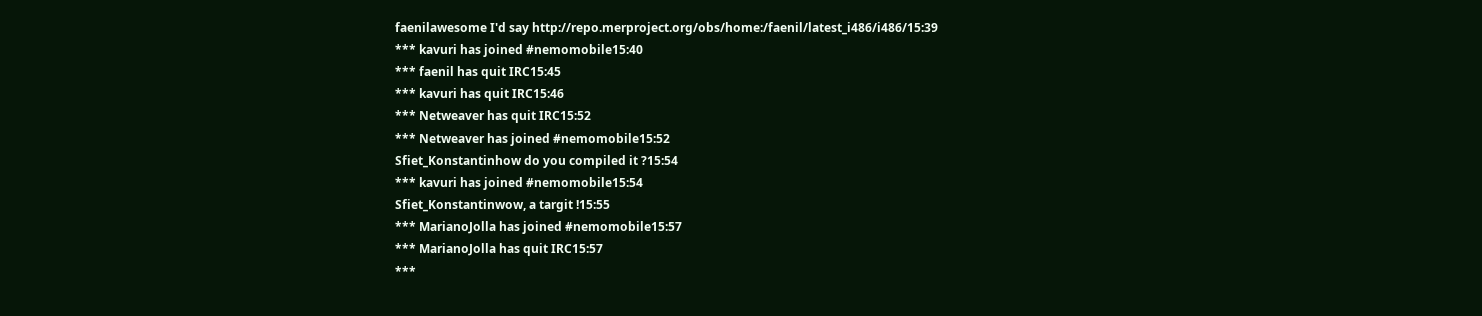faenilawesome I'd say http://repo.merproject.org/obs/home:/faenil/latest_i486/i486/15:39
*** kavuri has joined #nemomobile15:40
*** faenil has quit IRC15:45
*** kavuri has quit IRC15:46
*** Netweaver has quit IRC15:52
*** Netweaver has joined #nemomobile15:52
Sfiet_Konstantinhow do you compiled it ?15:54
*** kavuri has joined #nemomobile15:54
Sfiet_Konstantinwow, a targit !15:55
*** MarianoJolla has joined #nemomobile15:57
*** MarianoJolla has quit IRC15:57
***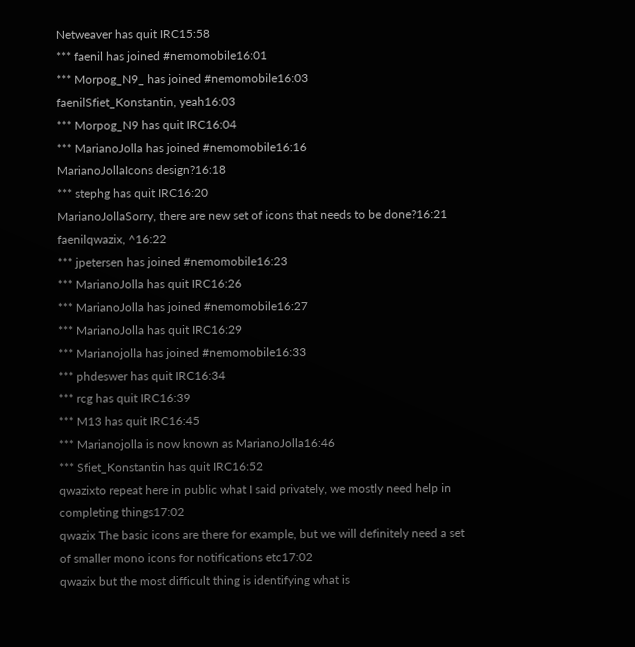Netweaver has quit IRC15:58
*** faenil has joined #nemomobile16:01
*** Morpog_N9_ has joined #nemomobile16:03
faenilSfiet_Konstantin, yeah16:03
*** Morpog_N9 has quit IRC16:04
*** MarianoJolla has joined #nemomobile16:16
MarianoJollaIcons design?16:18
*** stephg has quit IRC16:20
MarianoJollaSorry, there are new set of icons that needs to be done?16:21
faenilqwazix, ^16:22
*** jpetersen has joined #nemomobile16:23
*** MarianoJolla has quit IRC16:26
*** MarianoJolla has joined #nemomobile16:27
*** MarianoJolla has quit IRC16:29
*** Marianojolla has joined #nemomobile16:33
*** phdeswer has quit IRC16:34
*** rcg has quit IRC16:39
*** M13 has quit IRC16:45
*** Marianojolla is now known as MarianoJolla16:46
*** Sfiet_Konstantin has quit IRC16:52
qwazixto repeat here in public what I said privately, we mostly need help in completing things17:02
qwazix The basic icons are there for example, but we will definitely need a set of smaller mono icons for notifications etc17:02
qwazix but the most difficult thing is identifying what is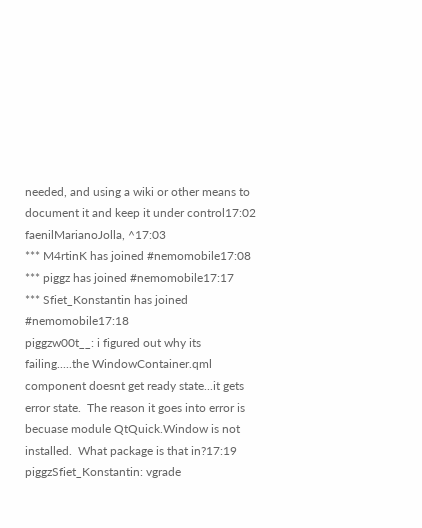needed, and using a wiki or other means to document it and keep it under control17:02
faenilMarianoJolla, ^17:03
*** M4rtinK has joined #nemomobile17:08
*** piggz has joined #nemomobile17:17
*** Sfiet_Konstantin has joined #nemomobile17:18
piggzw00t__: i figured out why its failing.....the WindowContainer.qml component doesnt get ready state...it gets error state.  The reason it goes into error is becuase module QtQuick.Window is not installed.  What package is that in?17:19
piggzSfiet_Konstantin: vgrade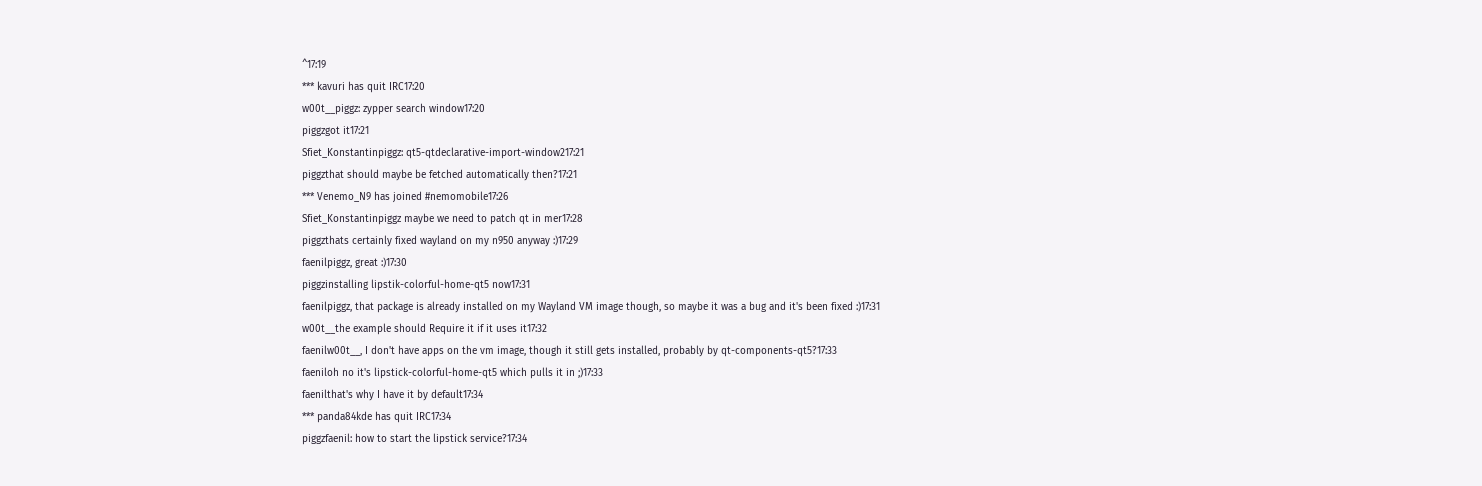^17:19
*** kavuri has quit IRC17:20
w00t__piggz: zypper search window17:20
piggzgot it17:21
Sfiet_Konstantinpiggz: qt5-qtdeclarative-import-window217:21
piggzthat should maybe be fetched automatically then?17:21
*** Venemo_N9 has joined #nemomobile17:26
Sfiet_Konstantinpiggz maybe we need to patch qt in mer17:28
piggzthats certainly fixed wayland on my n950 anyway :)17:29
faenilpiggz, great :)17:30
piggzinstalling lipstik-colorful-home-qt5 now17:31
faenilpiggz, that package is already installed on my Wayland VM image though, so maybe it was a bug and it's been fixed :)17:31
w00t__the example should Require it if it uses it17:32
faenilw00t__, I don't have apps on the vm image, though it still gets installed, probably by qt-components-qt5?17:33
faeniloh no it's lipstick-colorful-home-qt5 which pulls it in ;)17:33
faenilthat's why I have it by default17:34
*** panda84kde has quit IRC17:34
piggzfaenil: how to start the lipstick service?17:34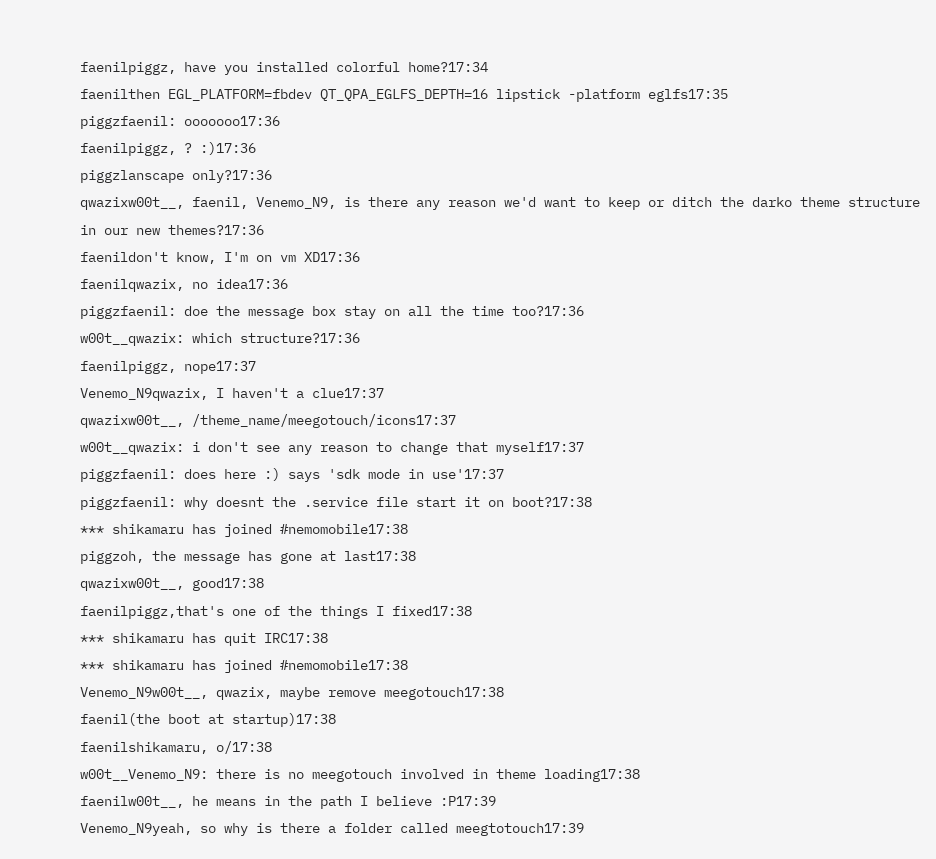faenilpiggz, have you installed colorful home?17:34
faenilthen EGL_PLATFORM=fbdev QT_QPA_EGLFS_DEPTH=16 lipstick -platform eglfs17:35
piggzfaenil: ooooooo17:36
faenilpiggz, ? :)17:36
piggzlanscape only?17:36
qwazixw00t__, faenil, Venemo_N9, is there any reason we'd want to keep or ditch the darko theme structure in our new themes?17:36
faenildon't know, I'm on vm XD17:36
faenilqwazix, no idea17:36
piggzfaenil: doe the message box stay on all the time too?17:36
w00t__qwazix: which structure?17:36
faenilpiggz, nope17:37
Venemo_N9qwazix, I haven't a clue17:37
qwazixw00t__, /theme_name/meegotouch/icons17:37
w00t__qwazix: i don't see any reason to change that myself17:37
piggzfaenil: does here :) says 'sdk mode in use'17:37
piggzfaenil: why doesnt the .service file start it on boot?17:38
*** shikamaru has joined #nemomobile17:38
piggzoh, the message has gone at last17:38
qwazixw00t__, good17:38
faenilpiggz,that's one of the things I fixed17:38
*** shikamaru has quit IRC17:38
*** shikamaru has joined #nemomobile17:38
Venemo_N9w00t__, qwazix, maybe remove meegotouch17:38
faenil(the boot at startup)17:38
faenilshikamaru, o/17:38
w00t__Venemo_N9: there is no meegotouch involved in theme loading17:38
faenilw00t__, he means in the path I believe :P17:39
Venemo_N9yeah, so why is there a folder called meegtotouch17:39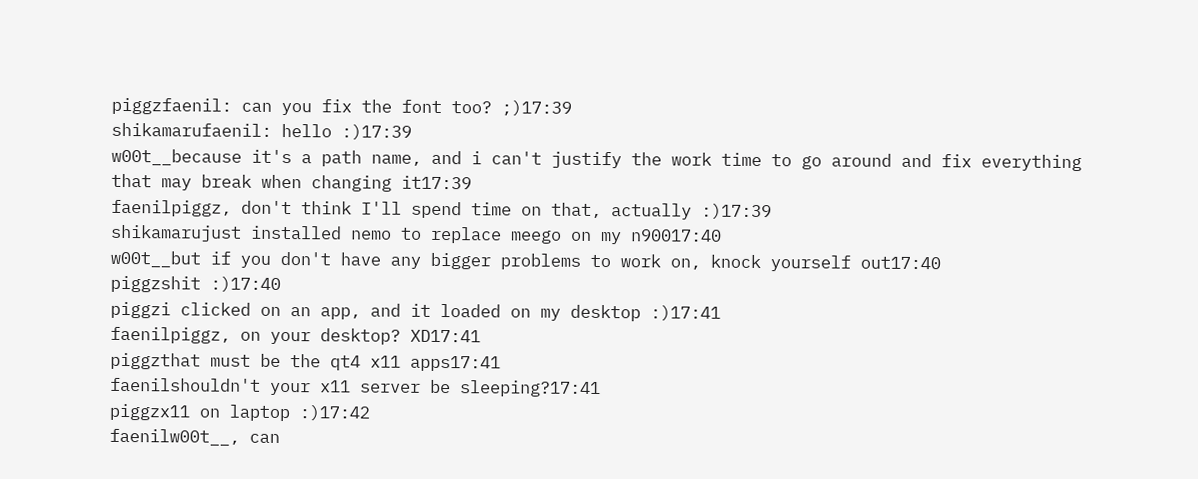piggzfaenil: can you fix the font too? ;)17:39
shikamarufaenil: hello :)17:39
w00t__because it's a path name, and i can't justify the work time to go around and fix everything that may break when changing it17:39
faenilpiggz, don't think I'll spend time on that, actually :)17:39
shikamarujust installed nemo to replace meego on my n90017:40
w00t__but if you don't have any bigger problems to work on, knock yourself out17:40
piggzshit :)17:40
piggzi clicked on an app, and it loaded on my desktop :)17:41
faenilpiggz, on your desktop? XD17:41
piggzthat must be the qt4 x11 apps17:41
faenilshouldn't your x11 server be sleeping?17:41
piggzx11 on laptop :)17:42
faenilw00t__, can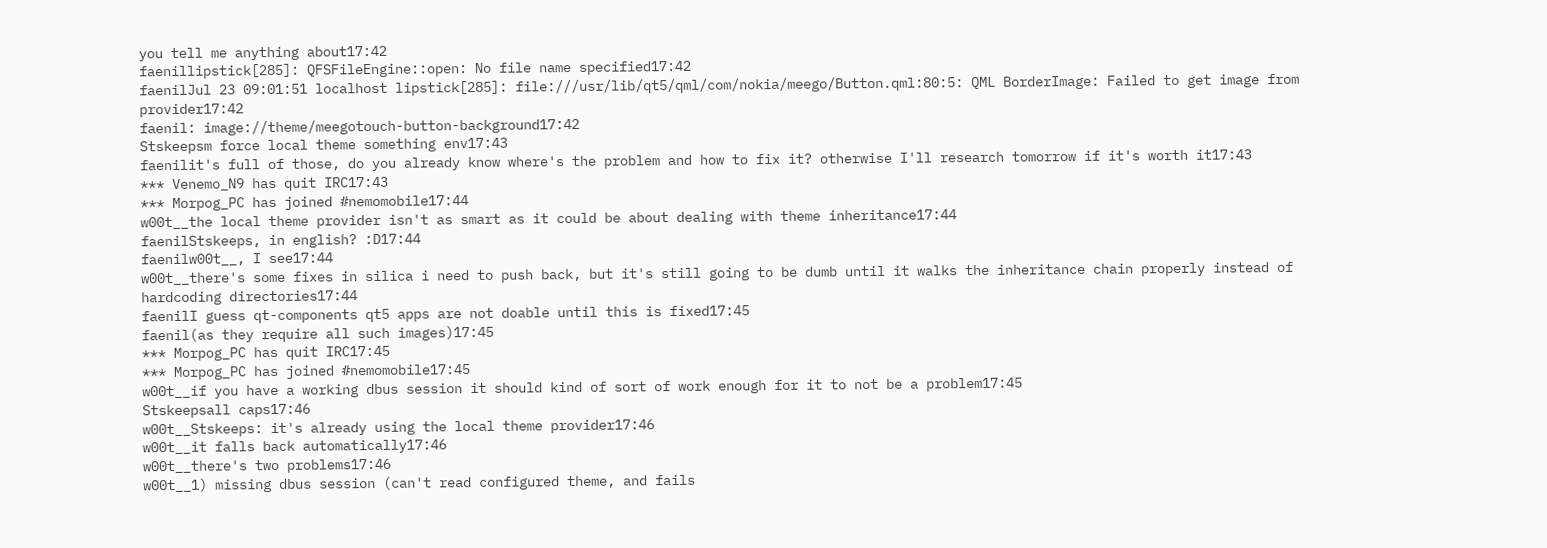you tell me anything about17:42
faenillipstick[285]: QFSFileEngine::open: No file name specified17:42
faenilJul 23 09:01:51 localhost lipstick[285]: file:///usr/lib/qt5/qml/com/nokia/meego/Button.qml:80:5: QML BorderImage: Failed to get image from provider17:42
faenil: image://theme/meegotouch-button-background17:42
Stskeepsm force local theme something env17:43
faenilit's full of those, do you already know where's the problem and how to fix it? otherwise I'll research tomorrow if it's worth it17:43
*** Venemo_N9 has quit IRC17:43
*** Morpog_PC has joined #nemomobile17:44
w00t__the local theme provider isn't as smart as it could be about dealing with theme inheritance17:44
faenilStskeeps, in english? :D17:44
faenilw00t__, I see17:44
w00t__there's some fixes in silica i need to push back, but it's still going to be dumb until it walks the inheritance chain properly instead of hardcoding directories17:44
faenilI guess qt-components qt5 apps are not doable until this is fixed17:45
faenil(as they require all such images)17:45
*** Morpog_PC has quit IRC17:45
*** Morpog_PC has joined #nemomobile17:45
w00t__if you have a working dbus session it should kind of sort of work enough for it to not be a problem17:45
Stskeepsall caps17:46
w00t__Stskeeps: it's already using the local theme provider17:46
w00t__it falls back automatically17:46
w00t__there's two problems17:46
w00t__1) missing dbus session (can't read configured theme, and fails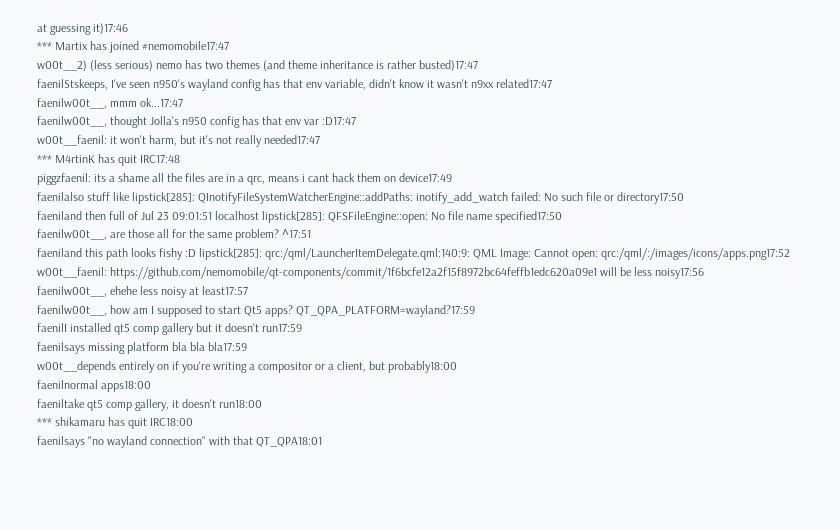at guessing it)17:46
*** Martix has joined #nemomobile17:47
w00t__2) (less serious) nemo has two themes (and theme inheritance is rather busted)17:47
faenilStskeeps, I've seen n950's wayland config has that env variable, didn't know it wasn't n9xx related17:47
faenilw00t__, mmm ok...17:47
faenilw00t__, thought Jolla's n950 config has that env var :D17:47
w00t__faenil: it won't harm, but it's not really needed17:47
*** M4rtinK has quit IRC17:48
piggzfaenil: its a shame all the files are in a qrc, means i cant hack them on device17:49
faenilalso stuff like lipstick[285]: QInotifyFileSystemWatcherEngine::addPaths: inotify_add_watch failed: No such file or directory17:50
faeniland then full of Jul 23 09:01:51 localhost lipstick[285]: QFSFileEngine::open: No file name specified17:50
faenilw00t__, are those all for the same problem? ^17:51
faeniland this path looks fishy :D lipstick[285]: qrc:/qml/LauncherItemDelegate.qml:140:9: QML Image: Cannot open: qrc:/qml/:/images/icons/apps.png17:52
w00t__faenil: https://github.com/nemomobile/qt-components/commit/1f6bcfe12a2f15f8972bc64feffb1edc620a09e1 will be less noisy17:56
faenilw00t__, ehehe less noisy at least17:57
faenilw00t__, how am I supposed to start Qt5 apps? QT_QPA_PLATFORM=wayland?17:59
faenilI installed qt5 comp gallery but it doesn't run17:59
faenilsays missing platform bla bla bla17:59
w00t__depends entirely on if you're writing a compositor or a client, but probably18:00
faenilnormal apps18:00
faeniltake qt5 comp gallery, it doesn't run18:00
*** shikamaru has quit IRC18:00
faenilsays "no wayland connection" with that QT_QPA18:01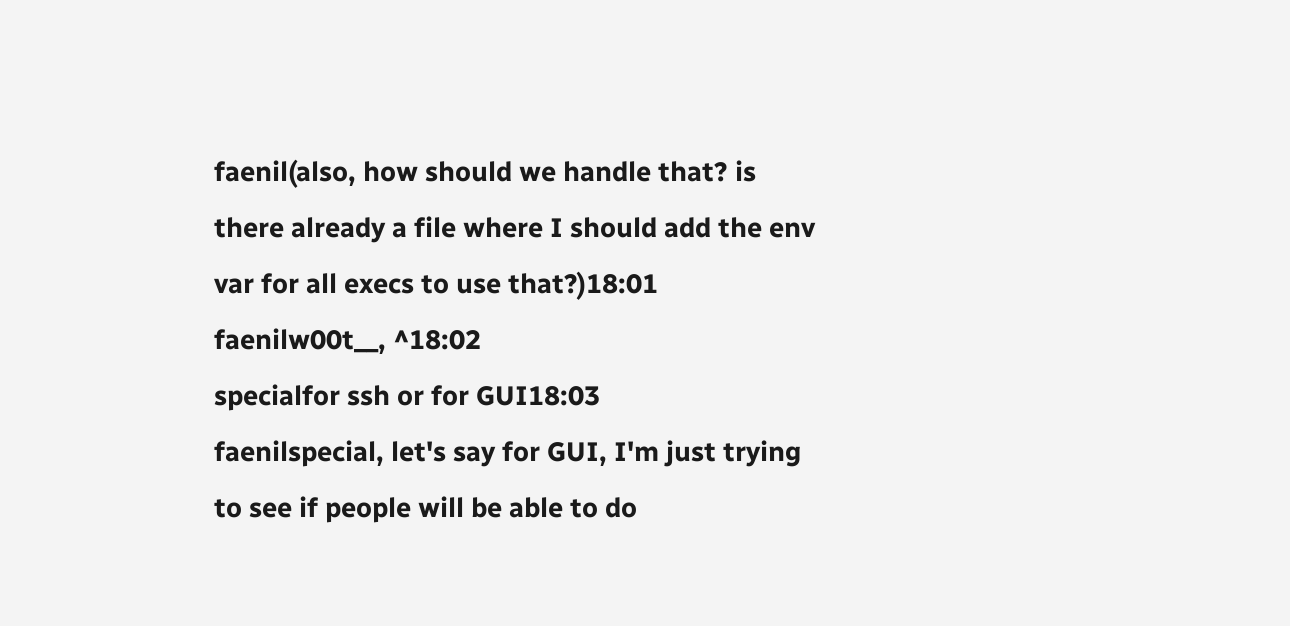faenil(also, how should we handle that? is there already a file where I should add the env var for all execs to use that?)18:01
faenilw00t__, ^18:02
specialfor ssh or for GUI18:03
faenilspecial, let's say for GUI, I'm just trying to see if people will be able to do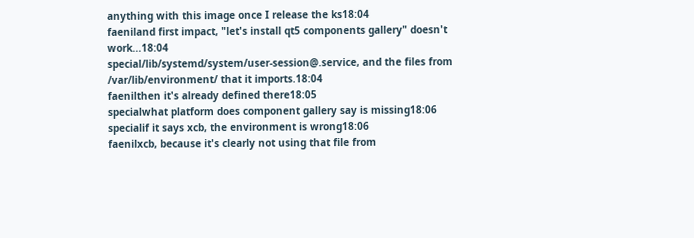anything with this image once I release the ks18:04
faeniland first impact, "let's install qt5 components gallery" doesn't work...18:04
special/lib/systemd/system/user-session@.service, and the files from /var/lib/environment/ that it imports.18:04
faenilthen it's already defined there18:05
specialwhat platform does component gallery say is missing18:06
specialif it says xcb, the environment is wrong18:06
faenilxcb, because it's clearly not using that file from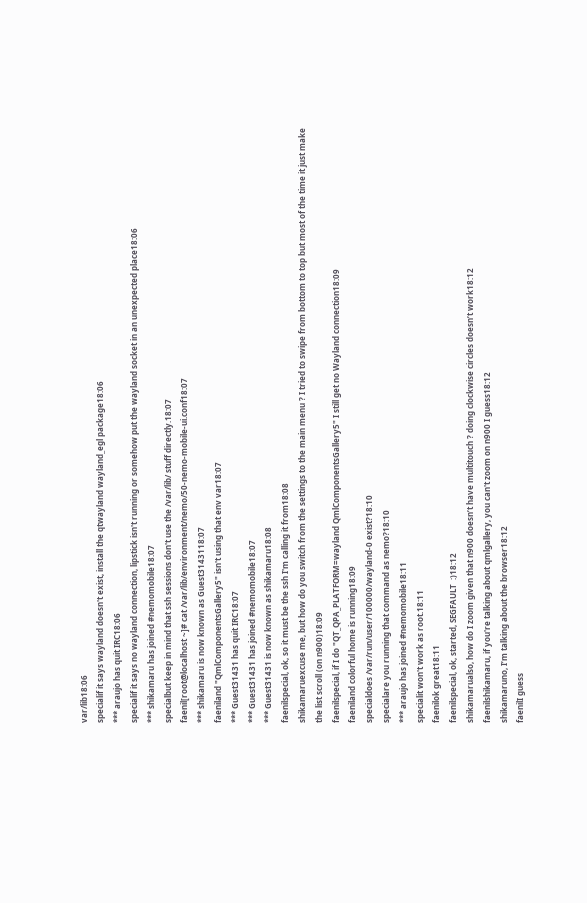var/lib18:06
specialif it says wayland doesn't exist, install the qtwayland wayland_egl package18:06
*** araujo has quit IRC18:06
specialif it says no wayland connection, lipstick isn't running or somehow put the wayland socket in an unexpected place18:06
*** shikamaru has joined #nemomobile18:07
specialbut keep in mind that ssh sessions don't use the /var/lib/ stuff directly.18:07
faenil[root@localhost ~]# cat /var/lib/environment/nemo/50-nemo-mobile-ui.conf18:07
*** shikamaru is now known as Guest3143118:07
faeniland "QmlComponentsGallery5" isn't using that env var18:07
*** Guest31431 has quit IRC18:07
*** Guest31431 has joined #nemomobile18:07
*** Guest31431 is now known as shikamaru18:08
faenilspecial, ok, so it must be the ssh I'm calling it from18:08
shikamaruexcuse me, but how do you switch from the settings to the main menu ? I tried to swipe from bottom to top but most of the time it just make the list scroll (on n900)18:09
faenilspecial, if I do "QT_QPA_PLATFORM=wayland QmlComponentsGallery5" I still get no Wayland connection18:09
faeniland colorful home is running18:09
specialdoes /var/run/user/100000/wayland-0 exist?18:10
specialare you running that command as nemo?18:10
*** araujo has joined #nemomobile18:11
specialit won't work as root.18:11
faenilok great18:11
faenilspecial, ok, started, SEGFAULT  :)18:12
shikamarualso, how do I zoom given that n900 doesn’t have multitouch ? doing clockwise circles doesn’t work18:12
faenilshikamaru, if you're talking about qmlgallery, you can't zoom on n900 I guess18:12
shikamaruno, I’m talking about the browser18:12
faenilI guess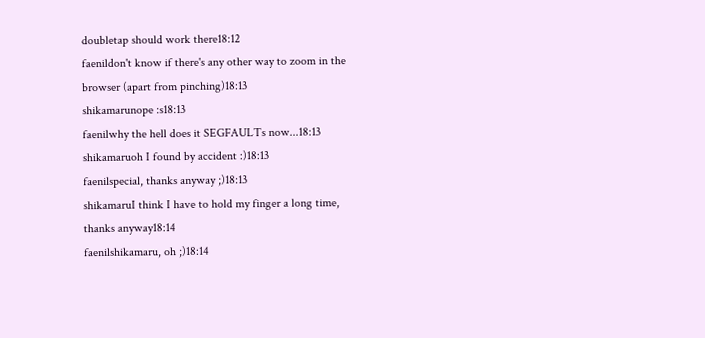doubletap should work there18:12
faenildon't know if there's any other way to zoom in the browser (apart from pinching)18:13
shikamarunope :s18:13
faenilwhy the hell does it SEGFAULTs now...18:13
shikamaruoh I found by accident :)18:13
faenilspecial, thanks anyway ;)18:13
shikamaruI think I have to hold my finger a long time, thanks anyway18:14
faenilshikamaru, oh ;)18:14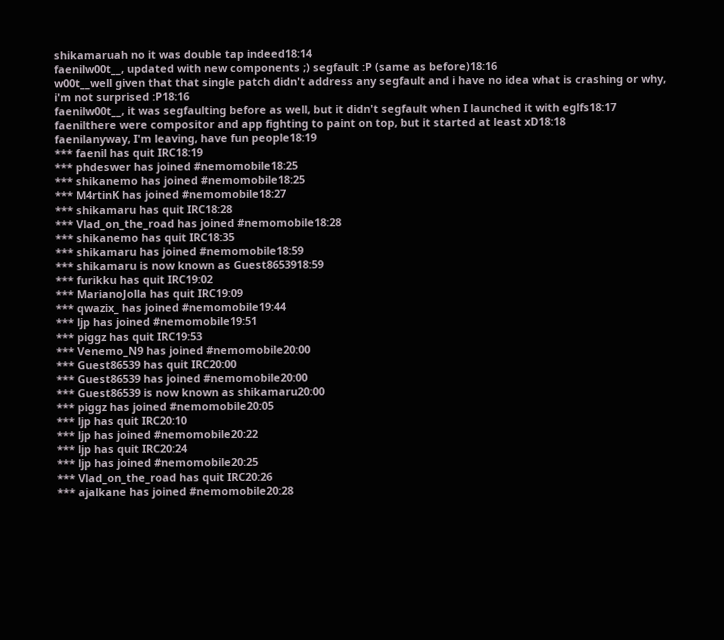shikamaruah no it was double tap indeed18:14
faenilw00t__, updated with new components ;) segfault :P (same as before)18:16
w00t__well given that that single patch didn't address any segfault and i have no idea what is crashing or why, i'm not surprised :P18:16
faenilw00t__, it was segfaulting before as well, but it didn't segfault when I launched it with eglfs18:17
faenilthere were compositor and app fighting to paint on top, but it started at least xD18:18
faenilanyway, I'm leaving, have fun people18:19
*** faenil has quit IRC18:19
*** phdeswer has joined #nemomobile18:25
*** shikanemo has joined #nemomobile18:25
*** M4rtinK has joined #nemomobile18:27
*** shikamaru has quit IRC18:28
*** Vlad_on_the_road has joined #nemomobile18:28
*** shikanemo has quit IRC18:35
*** shikamaru has joined #nemomobile18:59
*** shikamaru is now known as Guest8653918:59
*** furikku has quit IRC19:02
*** MarianoJolla has quit IRC19:09
*** qwazix_ has joined #nemomobile19:44
*** ljp has joined #nemomobile19:51
*** piggz has quit IRC19:53
*** Venemo_N9 has joined #nemomobile20:00
*** Guest86539 has quit IRC20:00
*** Guest86539 has joined #nemomobile20:00
*** Guest86539 is now known as shikamaru20:00
*** piggz has joined #nemomobile20:05
*** ljp has quit IRC20:10
*** ljp has joined #nemomobile20:22
*** ljp has quit IRC20:24
*** ljp has joined #nemomobile20:25
*** Vlad_on_the_road has quit IRC20:26
*** ajalkane has joined #nemomobile20:28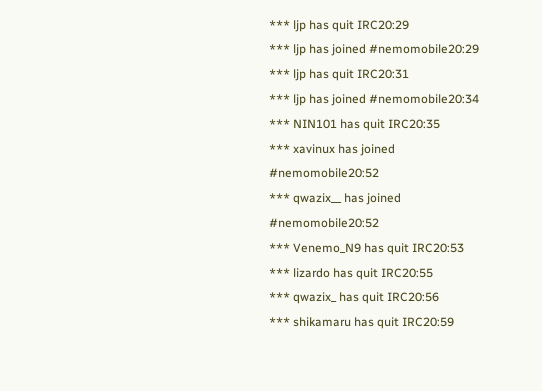*** ljp has quit IRC20:29
*** ljp has joined #nemomobile20:29
*** ljp has quit IRC20:31
*** ljp has joined #nemomobile20:34
*** NIN101 has quit IRC20:35
*** xavinux has joined #nemomobile20:52
*** qwazix__ has joined #nemomobile20:52
*** Venemo_N9 has quit IRC20:53
*** lizardo has quit IRC20:55
*** qwazix_ has quit IRC20:56
*** shikamaru has quit IRC20:59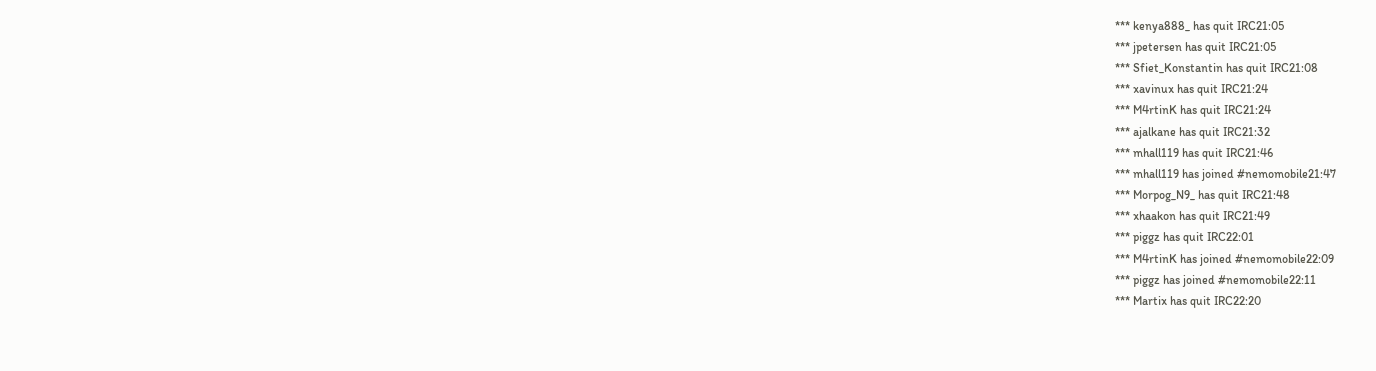*** kenya888_ has quit IRC21:05
*** jpetersen has quit IRC21:05
*** Sfiet_Konstantin has quit IRC21:08
*** xavinux has quit IRC21:24
*** M4rtinK has quit IRC21:24
*** ajalkane has quit IRC21:32
*** mhall119 has quit IRC21:46
*** mhall119 has joined #nemomobile21:47
*** Morpog_N9_ has quit IRC21:48
*** xhaakon has quit IRC21:49
*** piggz has quit IRC22:01
*** M4rtinK has joined #nemomobile22:09
*** piggz has joined #nemomobile22:11
*** Martix has quit IRC22:20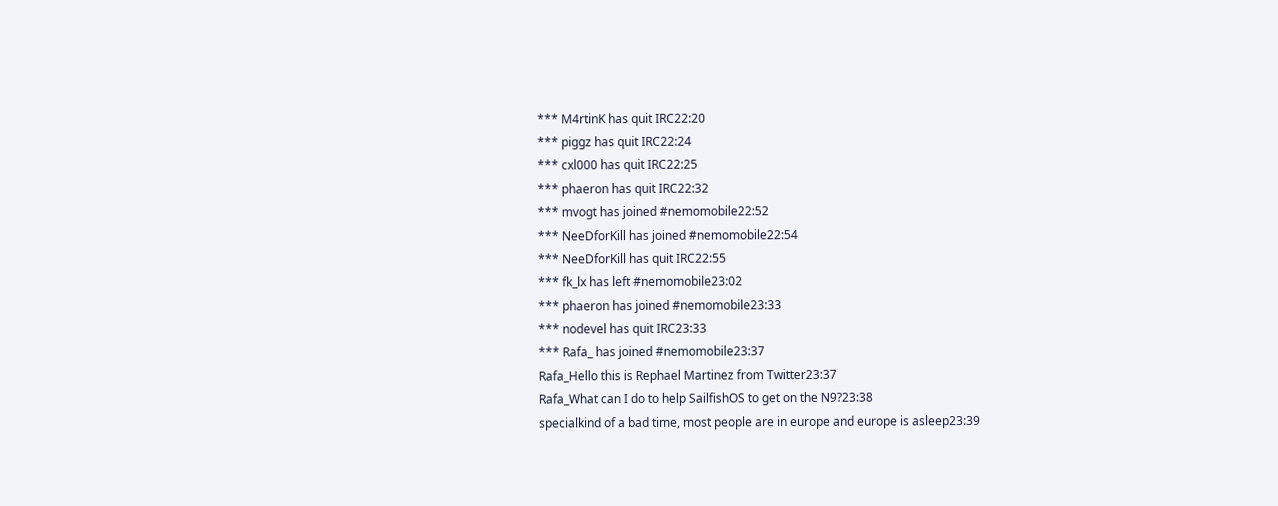*** M4rtinK has quit IRC22:20
*** piggz has quit IRC22:24
*** cxl000 has quit IRC22:25
*** phaeron has quit IRC22:32
*** mvogt has joined #nemomobile22:52
*** NeeDforKill has joined #nemomobile22:54
*** NeeDforKill has quit IRC22:55
*** fk_lx has left #nemomobile23:02
*** phaeron has joined #nemomobile23:33
*** nodevel has quit IRC23:33
*** Rafa_ has joined #nemomobile23:37
Rafa_Hello this is Rephael Martinez from Twitter23:37
Rafa_What can I do to help SailfishOS to get on the N9?23:38
specialkind of a bad time, most people are in europe and europe is asleep23:39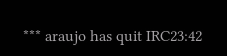*** araujo has quit IRC23:42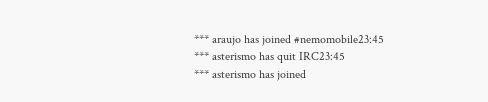*** araujo has joined #nemomobile23:45
*** asterismo has quit IRC23:45
*** asterismo has joined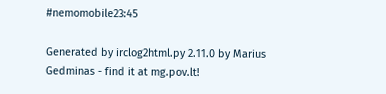#nemomobile23:45

Generated by irclog2html.py 2.11.0 by Marius Gedminas - find it at mg.pov.lt!